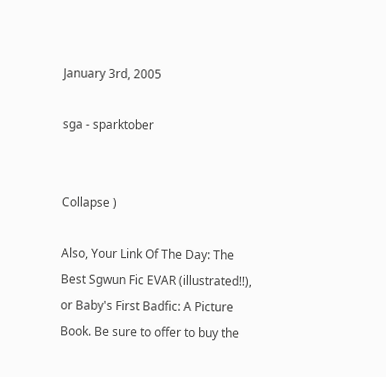January 3rd, 2005

sga - sparktober


Collapse )

Also, Your Link Of The Day: The Best Sgwun Fic EVAR (illustrated!!), or Baby's First Badfic: A Picture Book. Be sure to offer to buy the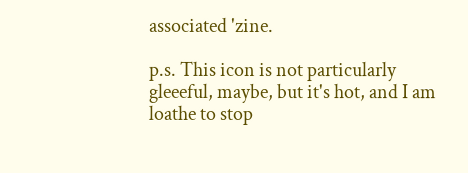associated 'zine.

p.s. This icon is not particularly gleeeful, maybe, but it's hot, and I am loathe to stop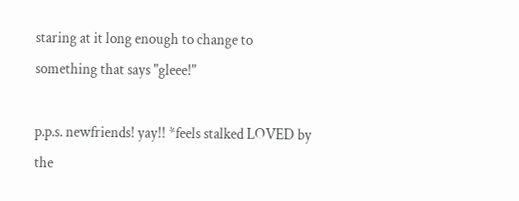staring at it long enough to change to something that says "gleee!"

p.p.s. newfriends! yay!! *feels stalked LOVED by the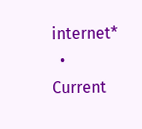internet*
  • Current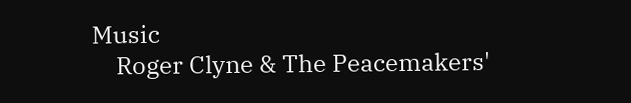Music
    Roger Clyne & The Peacemakers'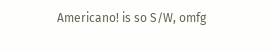Americano! is so S/W, omfg